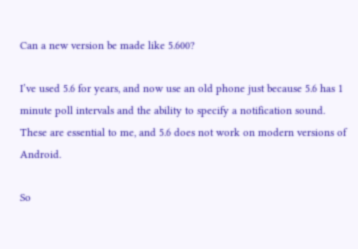Can a new version be made like 5.600?

I’ve used 5.6 for years, and now use an old phone just because 5.6 has 1 minute poll intervals and the ability to specify a notification sound. These are essential to me, and 5.6 does not work on modern versions of Android.

So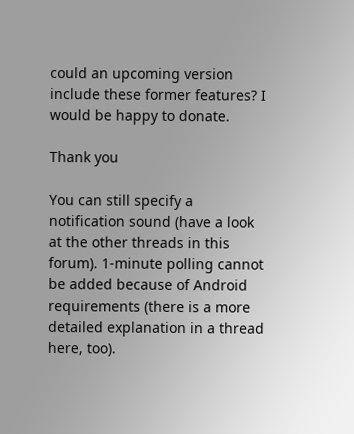could an upcoming version include these former features? I would be happy to donate.

Thank you

You can still specify a notification sound (have a look at the other threads in this forum). 1-minute polling cannot be added because of Android requirements (there is a more detailed explanation in a thread here, too).